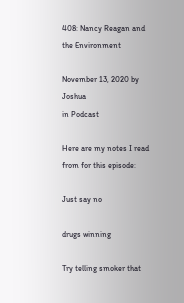408: Nancy Reagan and the Environment

November 13, 2020 by Joshua
in Podcast

Here are my notes I read from for this episode:

Just say no

drugs winning

Try telling smoker that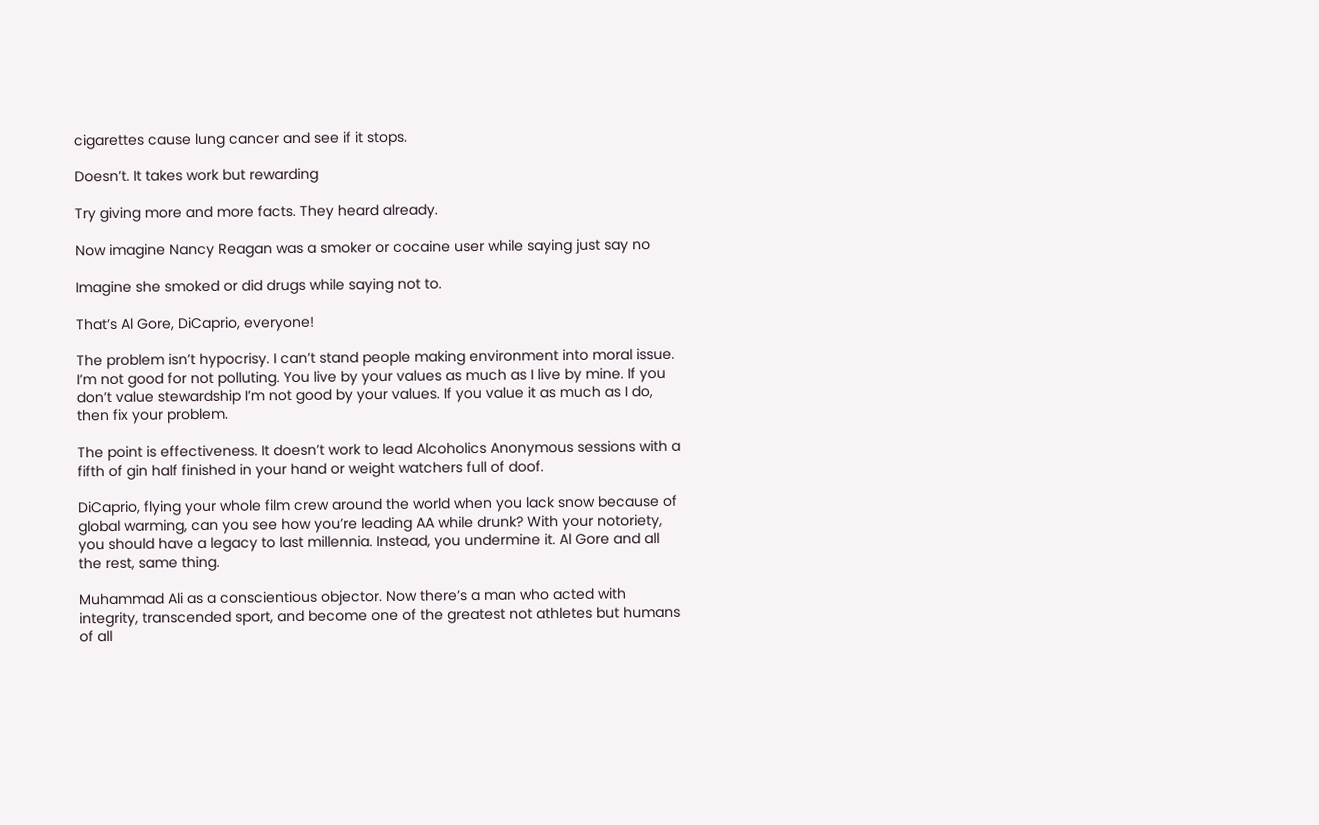cigarettes cause lung cancer and see if it stops.

Doesn’t. It takes work but rewarding

Try giving more and more facts. They heard already.

Now imagine Nancy Reagan was a smoker or cocaine user while saying just say no

Imagine she smoked or did drugs while saying not to.

That’s Al Gore, DiCaprio, everyone!

The problem isn’t hypocrisy. I can’t stand people making environment into moral issue. I’m not good for not polluting. You live by your values as much as I live by mine. If you don’t value stewardship I’m not good by your values. If you value it as much as I do, then fix your problem.

The point is effectiveness. It doesn’t work to lead Alcoholics Anonymous sessions with a fifth of gin half finished in your hand or weight watchers full of doof.

DiCaprio, flying your whole film crew around the world when you lack snow because of global warming, can you see how you’re leading AA while drunk? With your notoriety, you should have a legacy to last millennia. Instead, you undermine it. Al Gore and all the rest, same thing.

Muhammad Ali as a conscientious objector. Now there’s a man who acted with integrity, transcended sport, and become one of the greatest not athletes but humans of all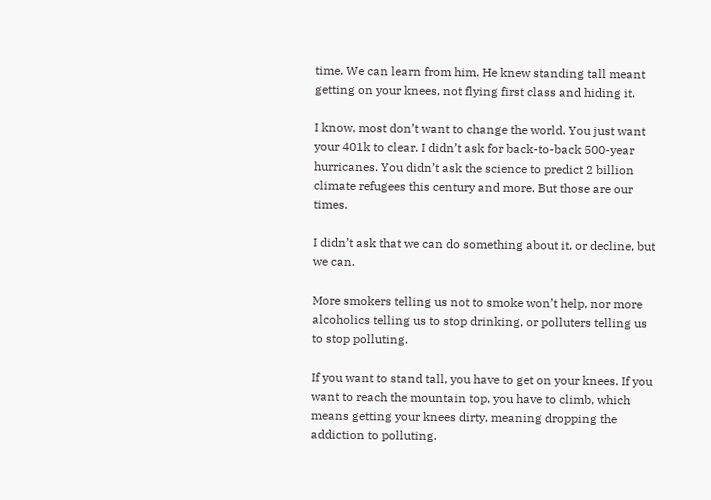time. We can learn from him. He knew standing tall meant getting on your knees, not flying first class and hiding it.

I know, most don’t want to change the world. You just want your 401k to clear. I didn’t ask for back-to-back 500-year hurricanes. You didn’t ask the science to predict 2 billion climate refugees this century and more. But those are our times.

I didn’t ask that we can do something about it, or decline, but we can.

More smokers telling us not to smoke won’t help, nor more alcoholics telling us to stop drinking, or polluters telling us to stop polluting.

If you want to stand tall, you have to get on your knees. If you want to reach the mountain top, you have to climb, which means getting your knees dirty, meaning dropping the addiction to polluting.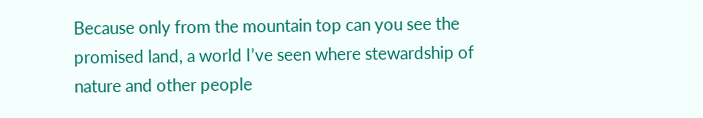Because only from the mountain top can you see the promised land, a world I’ve seen where stewardship of nature and other people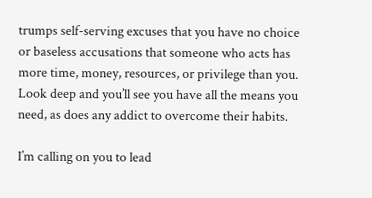trumps self-serving excuses that you have no choice or baseless accusations that someone who acts has more time, money, resources, or privilege than you. Look deep and you’ll see you have all the means you need, as does any addict to overcome their habits.

I’m calling on you to lead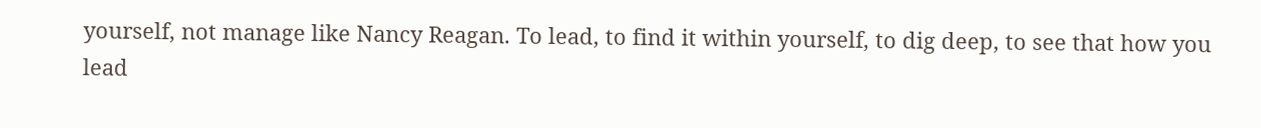yourself, not manage like Nancy Reagan. To lead, to find it within yourself, to dig deep, to see that how you lead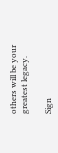others will be your greatest legacy.

Sign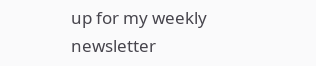up for my weekly newsletter